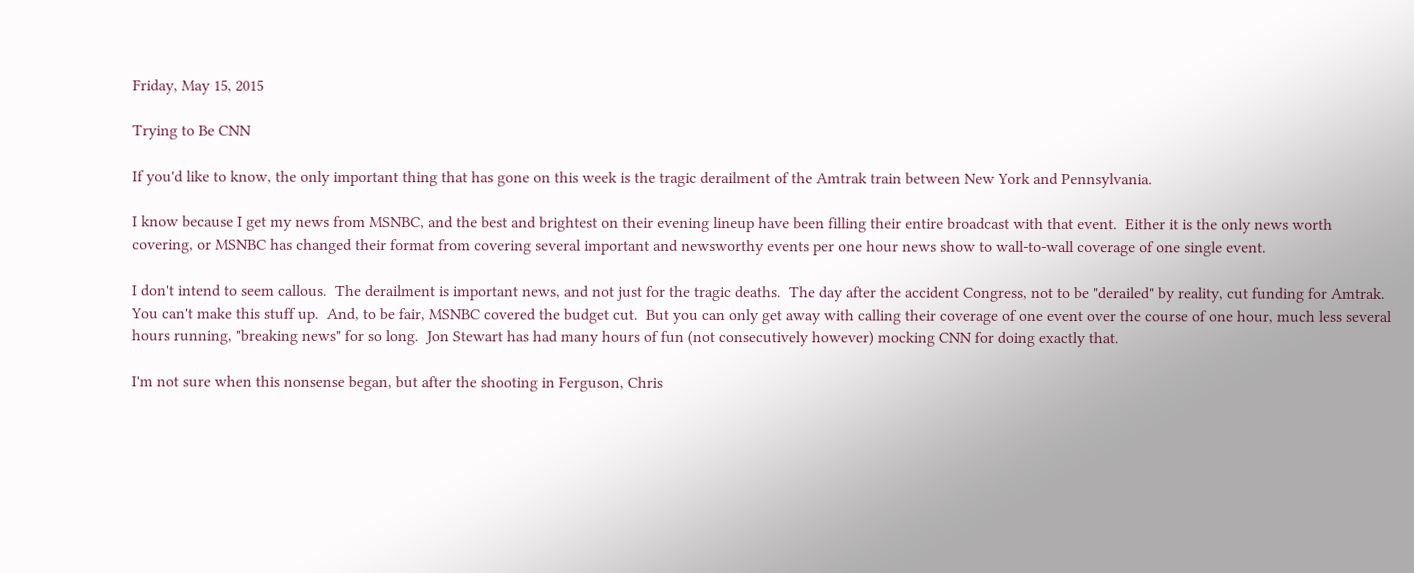Friday, May 15, 2015

Trying to Be CNN

If you'd like to know, the only important thing that has gone on this week is the tragic derailment of the Amtrak train between New York and Pennsylvania.

I know because I get my news from MSNBC, and the best and brightest on their evening lineup have been filling their entire broadcast with that event.  Either it is the only news worth covering, or MSNBC has changed their format from covering several important and newsworthy events per one hour news show to wall-to-wall coverage of one single event.

I don't intend to seem callous.  The derailment is important news, and not just for the tragic deaths.  The day after the accident Congress, not to be "derailed" by reality, cut funding for Amtrak.  You can't make this stuff up.  And, to be fair, MSNBC covered the budget cut.  But you can only get away with calling their coverage of one event over the course of one hour, much less several hours running, "breaking news" for so long.  Jon Stewart has had many hours of fun (not consecutively however) mocking CNN for doing exactly that.

I'm not sure when this nonsense began, but after the shooting in Ferguson, Chris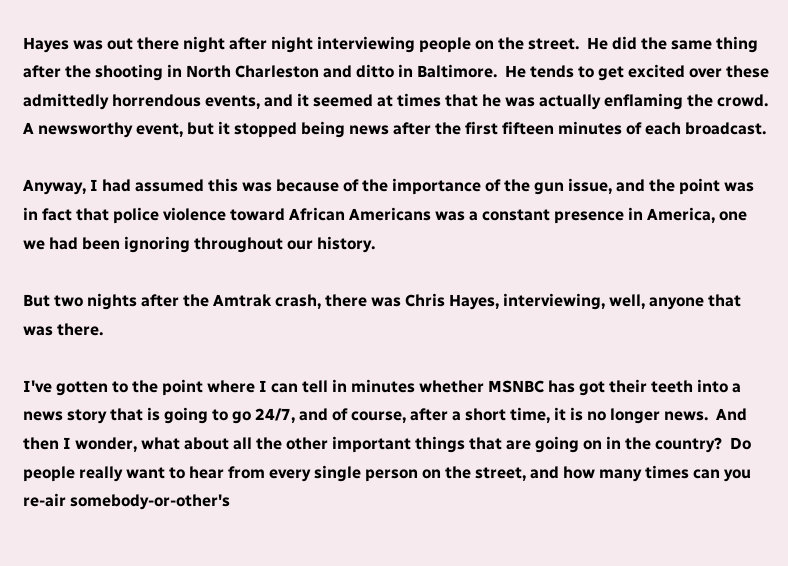Hayes was out there night after night interviewing people on the street.  He did the same thing after the shooting in North Charleston and ditto in Baltimore.  He tends to get excited over these admittedly horrendous events, and it seemed at times that he was actually enflaming the crowd.  A newsworthy event, but it stopped being news after the first fifteen minutes of each broadcast.

Anyway, I had assumed this was because of the importance of the gun issue, and the point was in fact that police violence toward African Americans was a constant presence in America, one we had been ignoring throughout our history.

But two nights after the Amtrak crash, there was Chris Hayes, interviewing, well, anyone that was there.

I've gotten to the point where I can tell in minutes whether MSNBC has got their teeth into a news story that is going to go 24/7, and of course, after a short time, it is no longer news.  And then I wonder, what about all the other important things that are going on in the country?  Do people really want to hear from every single person on the street, and how many times can you re-air somebody-or-other's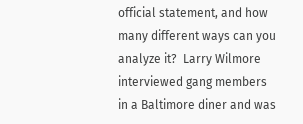official statement, and how many different ways can you analyze it?  Larry Wilmore interviewed gang members in a Baltimore diner and was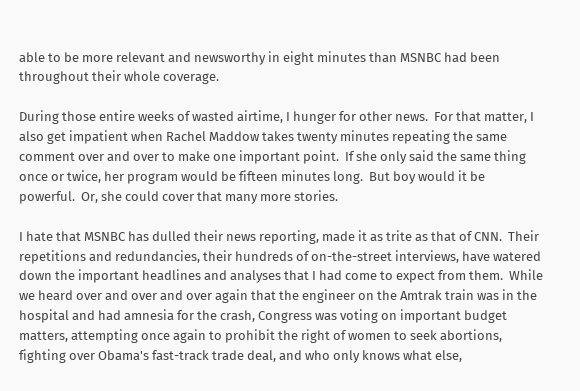able to be more relevant and newsworthy in eight minutes than MSNBC had been throughout their whole coverage.

During those entire weeks of wasted airtime, I hunger for other news.  For that matter, I also get impatient when Rachel Maddow takes twenty minutes repeating the same comment over and over to make one important point.  If she only said the same thing once or twice, her program would be fifteen minutes long.  But boy would it be powerful.  Or, she could cover that many more stories.

I hate that MSNBC has dulled their news reporting, made it as trite as that of CNN.  Their repetitions and redundancies, their hundreds of on-the-street interviews, have watered down the important headlines and analyses that I had come to expect from them.  While we heard over and over and over again that the engineer on the Amtrak train was in the hospital and had amnesia for the crash, Congress was voting on important budget matters, attempting once again to prohibit the right of women to seek abortions, fighting over Obama's fast-track trade deal, and who only knows what else,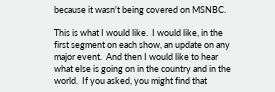because it wasn't being covered on MSNBC.

This is what I would like.  I would like, in the first segment on each show, an update on any major event.  And then I would like to hear what else is going on in the country and in the world.  If you asked, you might find that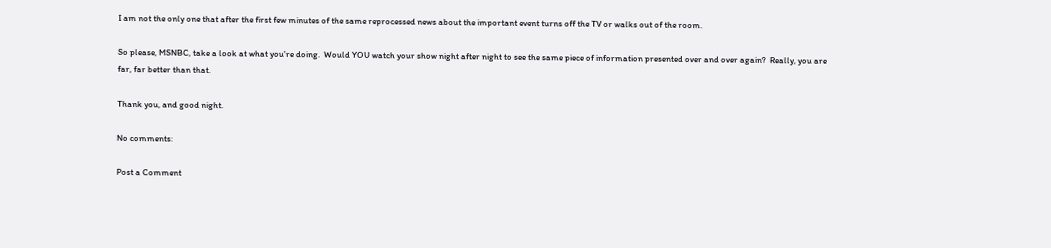I am not the only one that after the first few minutes of the same reprocessed news about the important event turns off the TV or walks out of the room.

So please, MSNBC, take a look at what you're doing.  Would YOU watch your show night after night to see the same piece of information presented over and over again?  Really, you are far, far better than that.

Thank you, and good night.

No comments:

Post a Comment